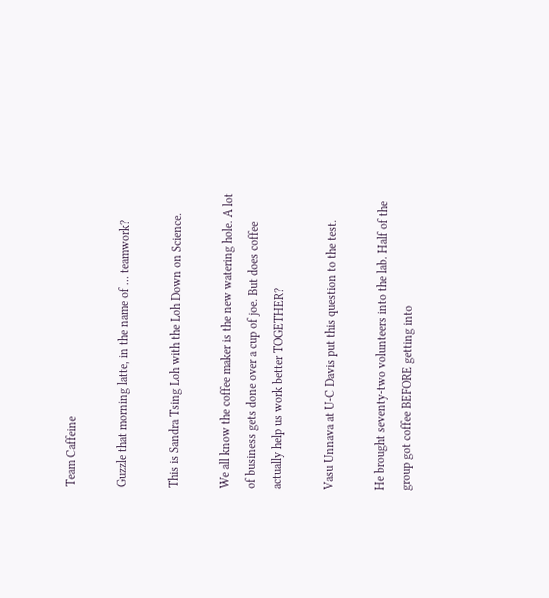Team Caffeine

Guzzle that morning latte, in the name of … teamwork?

This is Sandra Tsing Loh with the Loh Down on Science.

We all know the coffee maker is the new watering hole. A lot of business gets done over a cup of joe. But does coffee actually help us work better TOGETHER?

Vasu Unnava at U-C Davis put this question to the test.

He brought seventy-two volunteers into the lab. Half of the group got coffee BEFORE getting into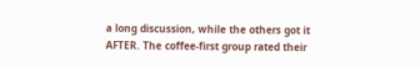a long discussion, while the others got it AFTER. The coffee-first group rated their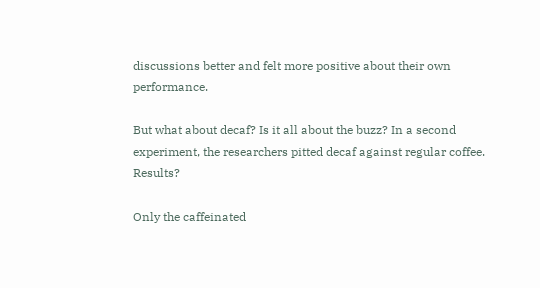discussions better and felt more positive about their own performance.

But what about decaf? Is it all about the buzz? In a second experiment, the researchers pitted decaf against regular coffee. Results?

Only the caffeinated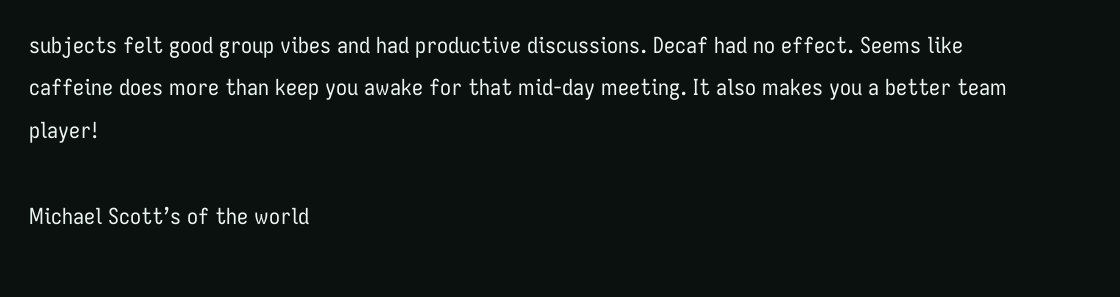subjects felt good group vibes and had productive discussions. Decaf had no effect. Seems like caffeine does more than keep you awake for that mid-day meeting. It also makes you a better team player!

Michael Scott’s of the world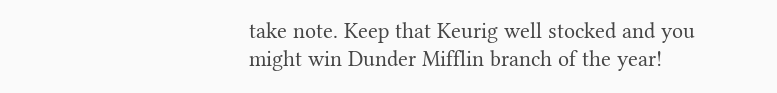take note. Keep that Keurig well stocked and you might win Dunder Mifflin branch of the year!